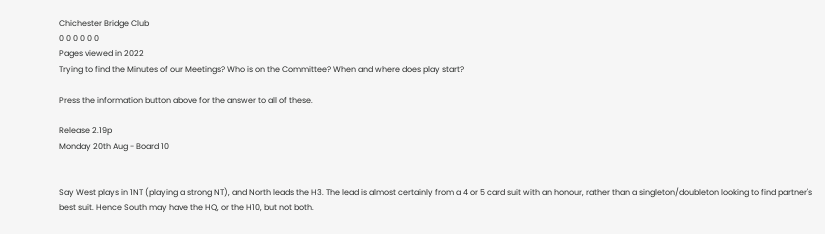Chichester Bridge Club
0 0 0 0 0 0
Pages viewed in 2022
Trying to find the Minutes of our Meetings? Who is on the Committee? When and where does play start?

Press the information button above for the answer to all of these.

Release 2.19p
Monday 20th Aug - Board 10


Say West plays in 1NT (playing a strong NT), and North leads the H3. The lead is almost certainly from a 4 or 5 card suit with an honour, rather than a singleton/doubleton looking to find partner's best suit. Hence South may have the HQ, or the H10, but not both.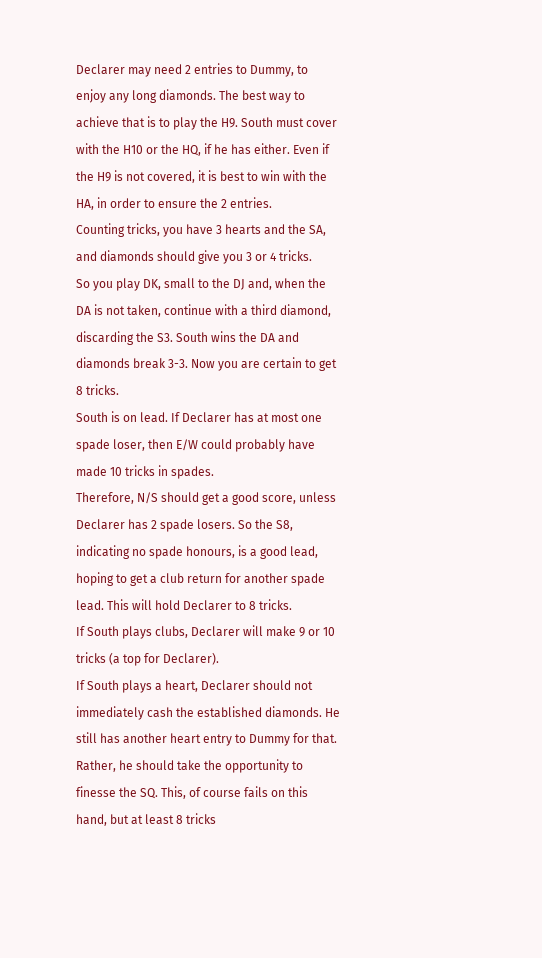Declarer may need 2 entries to Dummy, to enjoy any long diamonds. The best way to achieve that is to play the H9. South must cover with the H10 or the HQ, if he has either. Even if the H9 is not covered, it is best to win with the HA, in order to ensure the 2 entries.
Counting tricks, you have 3 hearts and the SA, and diamonds should give you 3 or 4 tricks.
So you play DK, small to the DJ and, when the DA is not taken, continue with a third diamond, discarding the S3. South wins the DA and diamonds break 3-3. Now you are certain to get 8 tricks.
South is on lead. If Declarer has at most one spade loser, then E/W could probably have made 10 tricks in spades.
Therefore, N/S should get a good score, unless Declarer has 2 spade losers. So the S8, indicating no spade honours, is a good lead, hoping to get a club return for another spade lead. This will hold Declarer to 8 tricks.
If South plays clubs, Declarer will make 9 or 10 tricks (a top for Declarer).
If South plays a heart, Declarer should not immediately cash the established diamonds. He still has another heart entry to Dummy for that.  Rather, he should take the opportunity to finesse the SQ. This, of course fails on this hand, but at least 8 tricks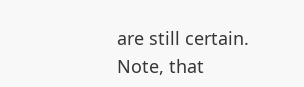are still certain.
Note, that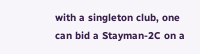with a singleton club, one can bid a Stayman-2C on a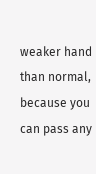weaker hand than normal, because you can pass any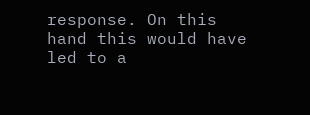response. On this hand this would have led to a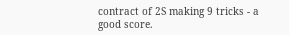contract of 2S making 9 tricks - a good score.